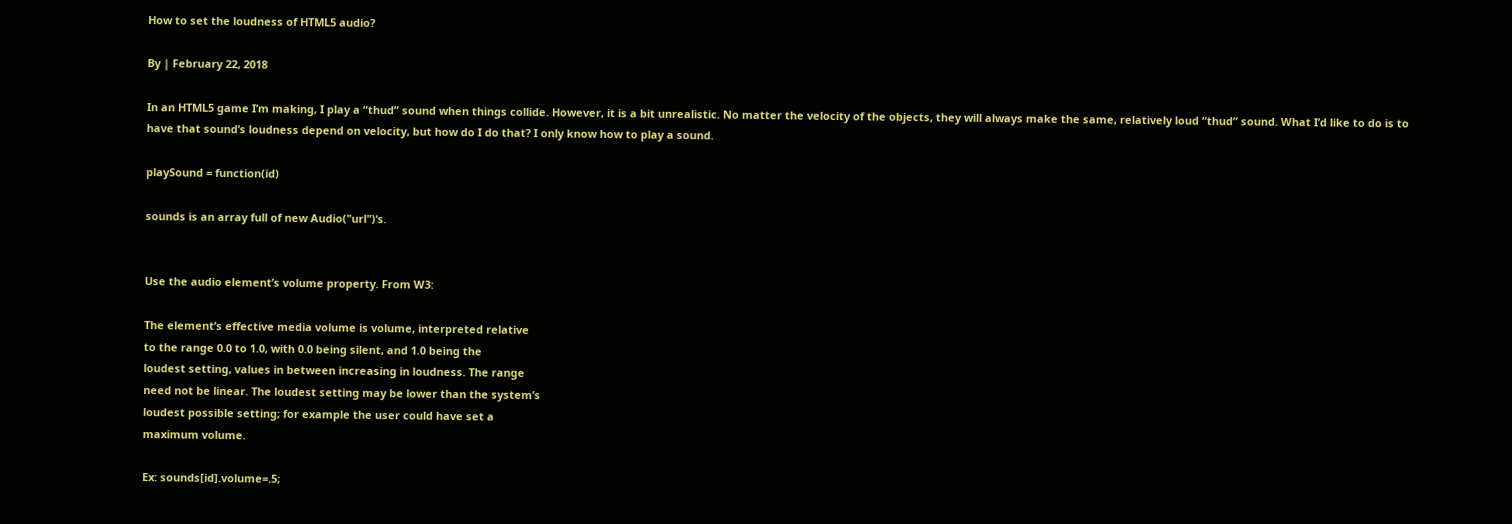How to set the loudness of HTML5 audio?

By | February 22, 2018

In an HTML5 game I’m making, I play a “thud” sound when things collide. However, it is a bit unrealistic. No matter the velocity of the objects, they will always make the same, relatively loud “thud” sound. What I’d like to do is to have that sound’s loudness depend on velocity, but how do I do that? I only know how to play a sound.

playSound = function(id)

sounds is an array full of new Audio("url")‘s.


Use the audio element’s volume property. From W3:

The element’s effective media volume is volume, interpreted relative
to the range 0.0 to 1.0, with 0.0 being silent, and 1.0 being the
loudest setting, values in between increasing in loudness. The range
need not be linear. The loudest setting may be lower than the system’s
loudest possible setting; for example the user could have set a
maximum volume.

Ex: sounds[id].volume=.5;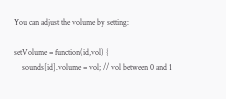You can adjust the volume by setting:

setVolume = function(id,vol) {
    sounds[id].volume = vol; // vol between 0 and 1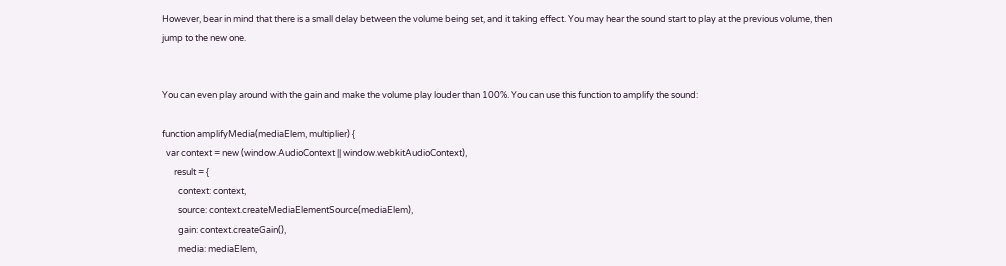However, bear in mind that there is a small delay between the volume being set, and it taking effect. You may hear the sound start to play at the previous volume, then jump to the new one.


You can even play around with the gain and make the volume play louder than 100%. You can use this function to amplify the sound:

function amplifyMedia(mediaElem, multiplier) {
  var context = new (window.AudioContext || window.webkitAudioContext),
      result = {
        context: context,
        source: context.createMediaElementSource(mediaElem),
        gain: context.createGain(),
        media: mediaElem,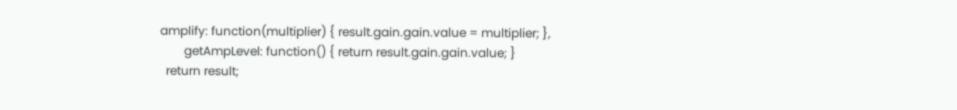amplify: function(multiplier) { result.gain.gain.value = multiplier; },
        getAmpLevel: function() { return result.gain.gain.value; }
  return result;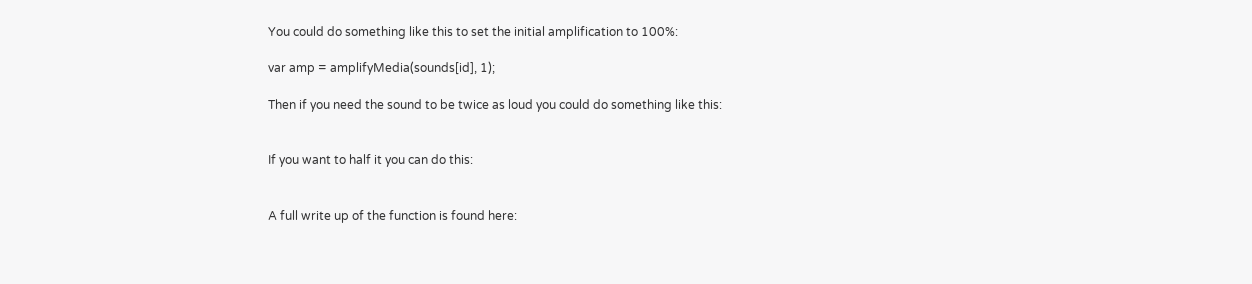You could do something like this to set the initial amplification to 100%:

var amp = amplifyMedia(sounds[id], 1);

Then if you need the sound to be twice as loud you could do something like this:


If you want to half it you can do this:


A full write up of the function is found here: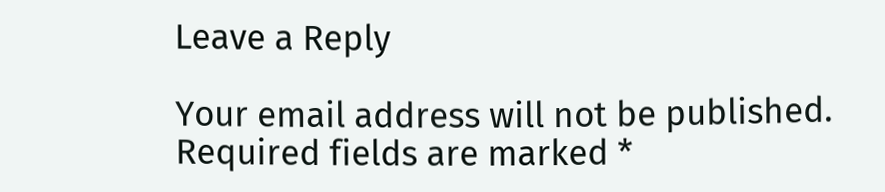Leave a Reply

Your email address will not be published. Required fields are marked *